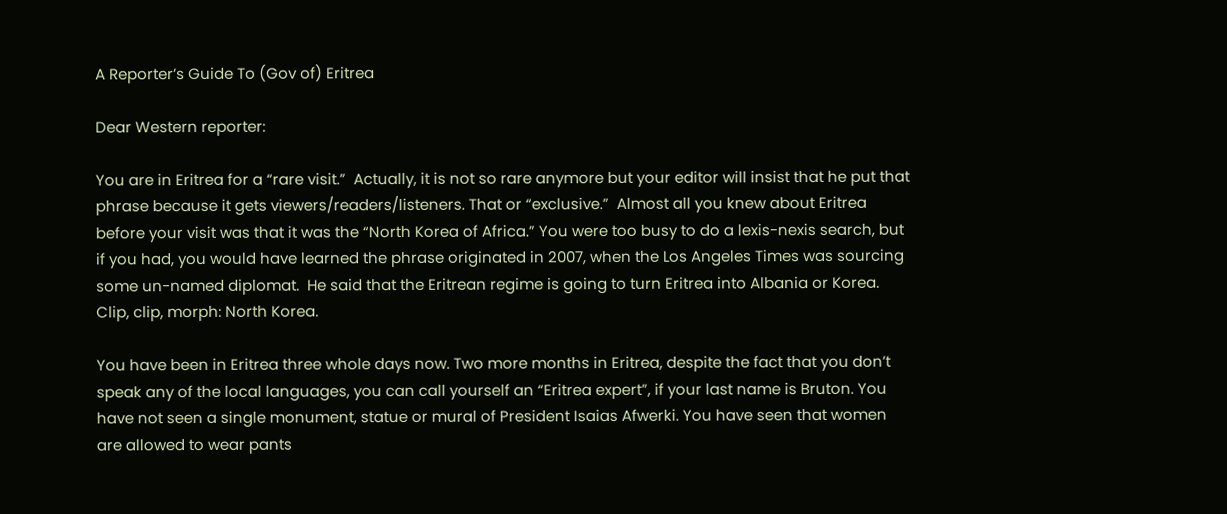A Reporter’s Guide To (Gov of) Eritrea

Dear Western reporter:

You are in Eritrea for a “rare visit.”  Actually, it is not so rare anymore but your editor will insist that he put that phrase because it gets viewers/readers/listeners. That or “exclusive.”  Almost all you knew about Eritrea before your visit was that it was the “North Korea of Africa.” You were too busy to do a lexis-nexis search, but if you had, you would have learned the phrase originated in 2007, when the Los Angeles Times was sourcing some un-named diplomat.  He said that the Eritrean regime is going to turn Eritrea into Albania or Korea. Clip, clip, morph: North Korea.

You have been in Eritrea three whole days now. Two more months in Eritrea, despite the fact that you don’t speak any of the local languages, you can call yourself an “Eritrea expert”, if your last name is Bruton. You have not seen a single monument, statue or mural of President Isaias Afwerki. You have seen that women are allowed to wear pants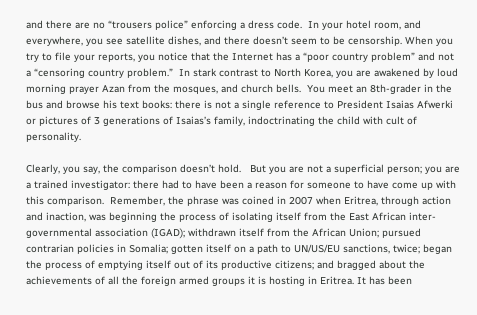and there are no “trousers police” enforcing a dress code.  In your hotel room, and everywhere, you see satellite dishes, and there doesn’t seem to be censorship. When you try to file your reports, you notice that the Internet has a “poor country problem” and not a “censoring country problem.”  In stark contrast to North Korea, you are awakened by loud morning prayer Azan from the mosques, and church bells.  You meet an 8th-grader in the bus and browse his text books: there is not a single reference to President Isaias Afwerki or pictures of 3 generations of Isaias’s family, indoctrinating the child with cult of personality.

Clearly, you say, the comparison doesn’t hold.   But you are not a superficial person; you are a trained investigator: there had to have been a reason for someone to have come up with this comparison.  Remember, the phrase was coined in 2007 when Eritrea, through action and inaction, was beginning the process of isolating itself from the East African inter-governmental association (IGAD); withdrawn itself from the African Union; pursued contrarian policies in Somalia; gotten itself on a path to UN/US/EU sanctions, twice; began the process of emptying itself out of its productive citizens; and bragged about the achievements of all the foreign armed groups it is hosting in Eritrea. It has been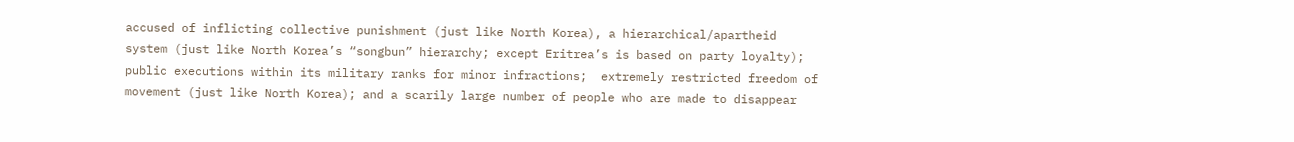accused of inflicting collective punishment (just like North Korea), a hierarchical/apartheid system (just like North Korea’s “songbun” hierarchy; except Eritrea’s is based on party loyalty); public executions within its military ranks for minor infractions;  extremely restricted freedom of movement (just like North Korea); and a scarily large number of people who are made to disappear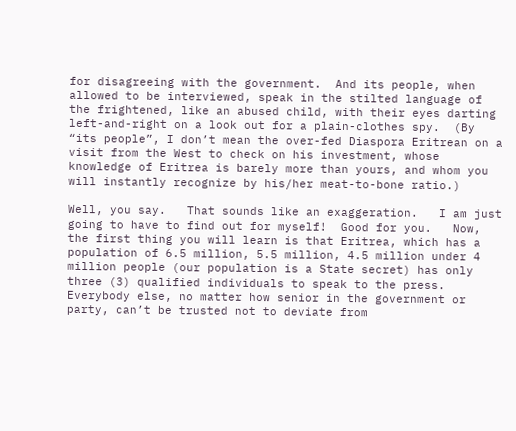for disagreeing with the government.  And its people, when allowed to be interviewed, speak in the stilted language of the frightened, like an abused child, with their eyes darting left-and-right on a look out for a plain-clothes spy.  (By “its people”, I don’t mean the over-fed Diaspora Eritrean on a visit from the West to check on his investment, whose knowledge of Eritrea is barely more than yours, and whom you will instantly recognize by his/her meat-to-bone ratio.)

Well, you say.   That sounds like an exaggeration.   I am just going to have to find out for myself!  Good for you.   Now, the first thing you will learn is that Eritrea, which has a population of 6.5 million, 5.5 million, 4.5 million under 4 million people (our population is a State secret) has only three (3) qualified individuals to speak to the press. Everybody else, no matter how senior in the government or party, can’t be trusted not to deviate from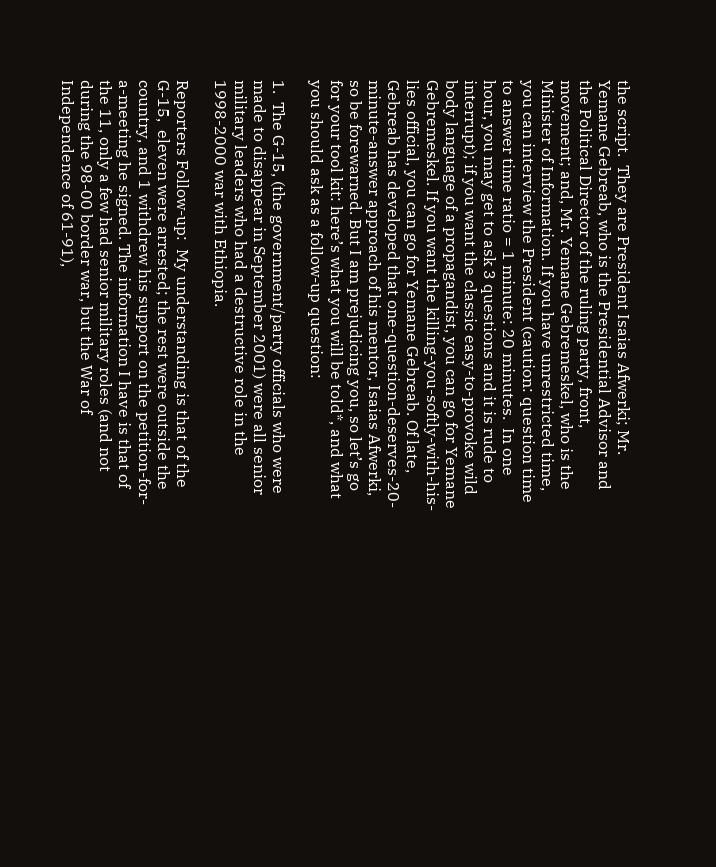the script.  They are President Isaias Afwerki; Mr. Yemane Gebreab, who is the Presidential Advisor and the Political Director of the ruling party, front,  movement; and, Mr. Yemane Gebremeskel, who is the Minister of Information. If you have unrestricted time, you can interview the President (caution: question time to answer time ratio = 1 minute: 20 minutes.  In one hour, you may get to ask 3 questions and it is rude to interrupt); if you want the classic easy-to-provoke wild body language of a propagandist, you can go for Yemane Gebremeskel. If you want the killing-you-softly-with-his-lies official, you can go for Yemane Gebreab. Of late, Gebreab has developed that one-question-deserves-20-minute-answer approach of his mentor, Isaias Afwerki, so be forewarned. But I am prejudicing you, so let’s go for your tool kit: here’s what you will be told*, and what you should ask as a follow-up question:

1.  The G-15, (the government/party officials who were made to disappear in September 2001) were all senior military leaders who had a destructive role in the 1998-2000 war with Ethiopia.

Reporters Follow-up:  My understanding is that of the G-15,  eleven were arrested; the rest were outside the country, and 1 withdrew his support on the petition-for-a-meeting he signed. The information I have is that of the 11, only a few had senior military roles (and not during the 98-00 border war, but the War of Independence of 61-91),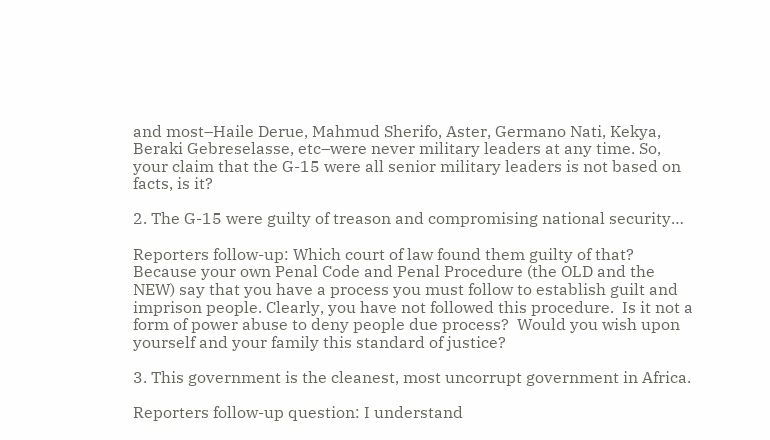and most–Haile Derue, Mahmud Sherifo, Aster, Germano Nati, Kekya, Beraki Gebreselasse, etc–were never military leaders at any time. So, your claim that the G-15 were all senior military leaders is not based on facts, is it?

2. The G-15 were guilty of treason and compromising national security…

Reporters follow-up: Which court of law found them guilty of that?  Because your own Penal Code and Penal Procedure (the OLD and the NEW) say that you have a process you must follow to establish guilt and imprison people. Clearly, you have not followed this procedure.  Is it not a form of power abuse to deny people due process?  Would you wish upon yourself and your family this standard of justice?

3. This government is the cleanest, most uncorrupt government in Africa.

Reporters follow-up question: I understand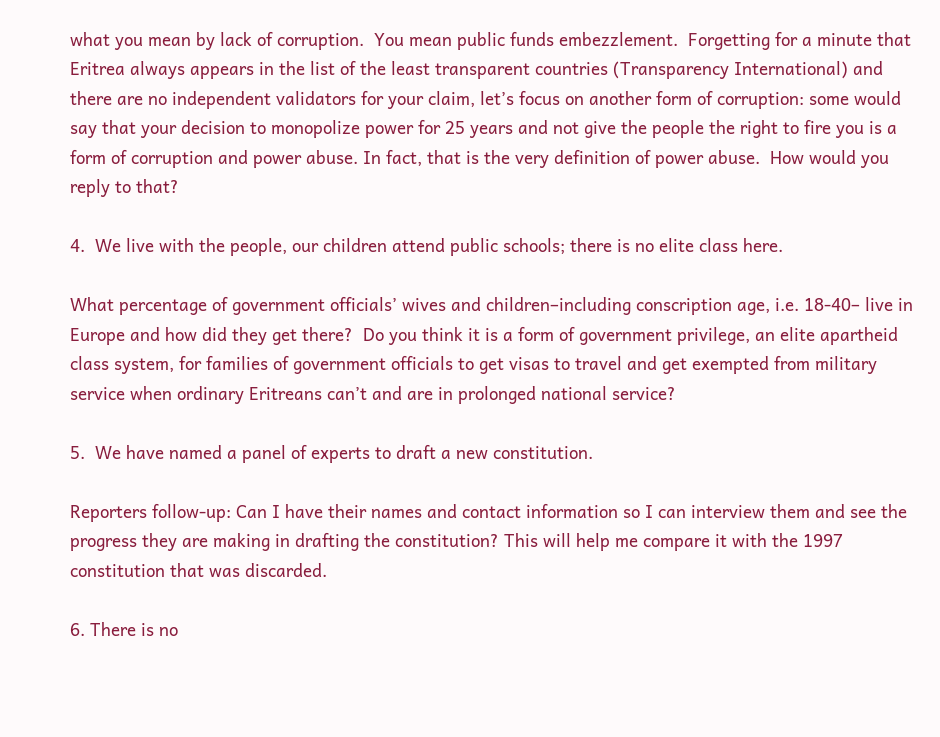what you mean by lack of corruption.  You mean public funds embezzlement.  Forgetting for a minute that Eritrea always appears in the list of the least transparent countries (Transparency International) and there are no independent validators for your claim, let’s focus on another form of corruption: some would say that your decision to monopolize power for 25 years and not give the people the right to fire you is a form of corruption and power abuse. In fact, that is the very definition of power abuse.  How would you reply to that?

4.  We live with the people, our children attend public schools; there is no elite class here.

What percentage of government officials’ wives and children–including conscription age, i.e. 18-40– live in Europe and how did they get there?  Do you think it is a form of government privilege, an elite apartheid class system, for families of government officials to get visas to travel and get exempted from military service when ordinary Eritreans can’t and are in prolonged national service?

5.  We have named a panel of experts to draft a new constitution.

Reporters follow-up: Can I have their names and contact information so I can interview them and see the progress they are making in drafting the constitution? This will help me compare it with the 1997 constitution that was discarded.

6. There is no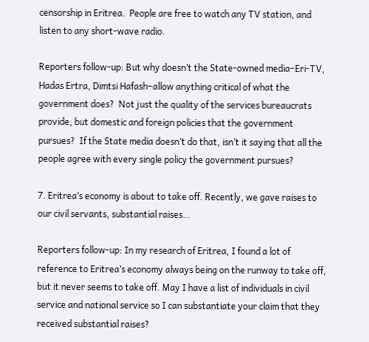censorship in Eritrea.  People are free to watch any TV station, and listen to any short-wave radio.

Reporters follow-up: But why doesn’t the State-owned media–Eri-TV, Hadas Ertra, Dimtsi Hafash–allow anything critical of what the government does?  Not just the quality of the services bureaucrats provide, but domestic and foreign policies that the government pursues?  If the State media doesn’t do that, isn’t it saying that all the people agree with every single policy the government pursues?

7. Eritrea’s economy is about to take off. Recently, we gave raises to our civil servants, substantial raises…

Reporters follow-up: In my research of Eritrea, I found a lot of reference to Eritrea’s economy always being on the runway to take off, but it never seems to take off. May I have a list of individuals in civil service and national service so I can substantiate your claim that they received substantial raises?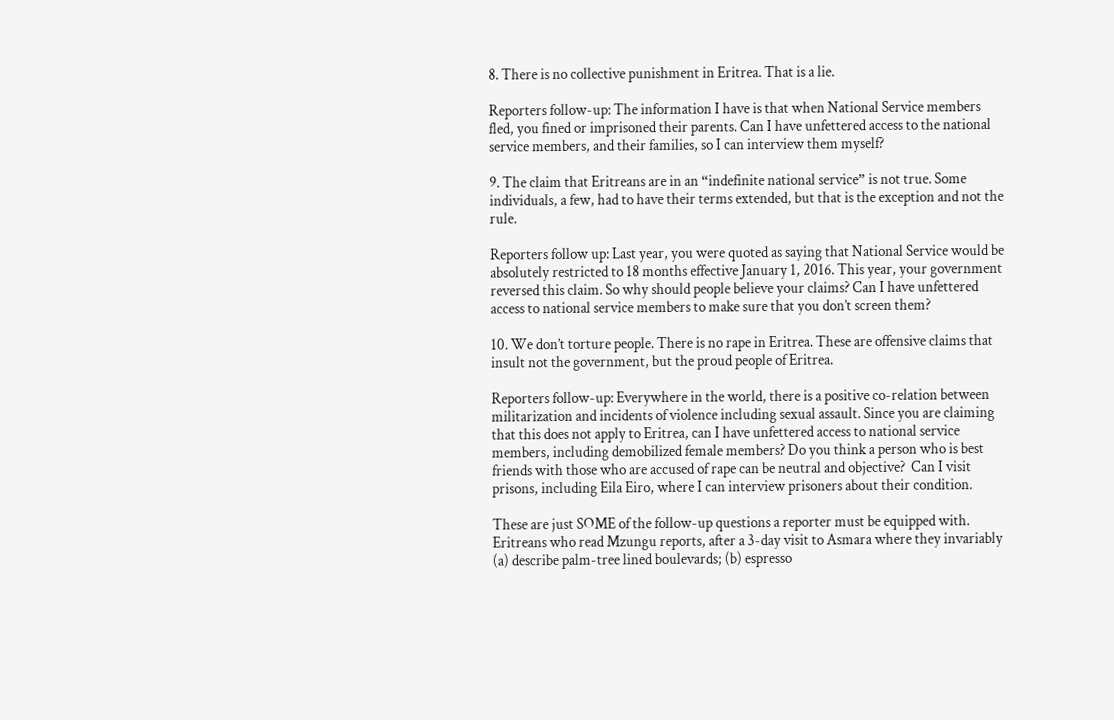8. There is no collective punishment in Eritrea. That is a lie.

Reporters follow-up: The information I have is that when National Service members fled, you fined or imprisoned their parents. Can I have unfettered access to the national service members, and their families, so I can interview them myself?

9. The claim that Eritreans are in an “indefinite national service” is not true. Some individuals, a few, had to have their terms extended, but that is the exception and not the rule.

Reporters follow up: Last year, you were quoted as saying that National Service would be absolutely restricted to 18 months effective January 1, 2016. This year, your government reversed this claim. So why should people believe your claims? Can I have unfettered access to national service members to make sure that you don’t screen them?

10. We don’t torture people. There is no rape in Eritrea. These are offensive claims that insult not the government, but the proud people of Eritrea.

Reporters follow-up: Everywhere in the world, there is a positive co-relation between militarization and incidents of violence including sexual assault. Since you are claiming that this does not apply to Eritrea, can I have unfettered access to national service members, including demobilized female members? Do you think a person who is best friends with those who are accused of rape can be neutral and objective?  Can I visit prisons, including Eila Eiro, where I can interview prisoners about their condition.

These are just SOME of the follow-up questions a reporter must be equipped with. Eritreans who read Mzungu reports, after a 3-day visit to Asmara where they invariably (a) describe palm-tree lined boulevards; (b) espresso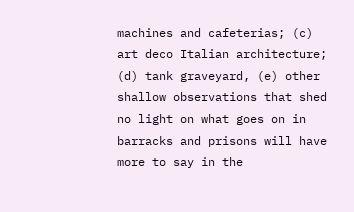machines and cafeterias; (c) art deco Italian architecture; (d) tank graveyard, (e) other shallow observations that shed no light on what goes on in barracks and prisons will have more to say in the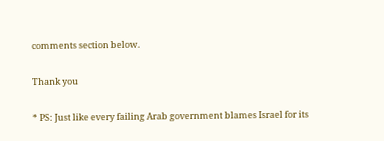comments section below.

Thank you

* PS: Just like every failing Arab government blames Israel for its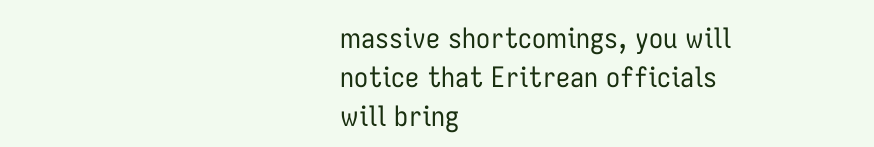massive shortcomings, you will notice that Eritrean officials will bring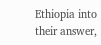Ethiopia into their answer,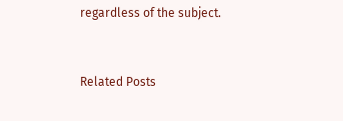regardless of the subject.


Related Posts